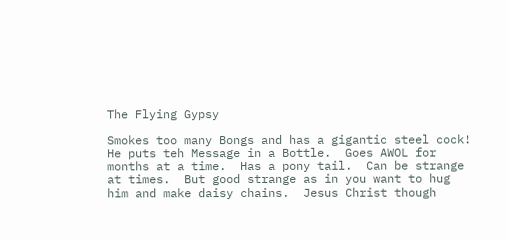The Flying Gypsy

Smokes too many Bongs and has a gigantic steel cock!  He puts teh Message in a Bottle.  Goes AWOL for months at a time.  Has a pony tail.  Can be strange at times.  But good strange as in you want to hug him and make daisy chains.  Jesus Christ though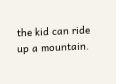the kid can ride up a mountain.